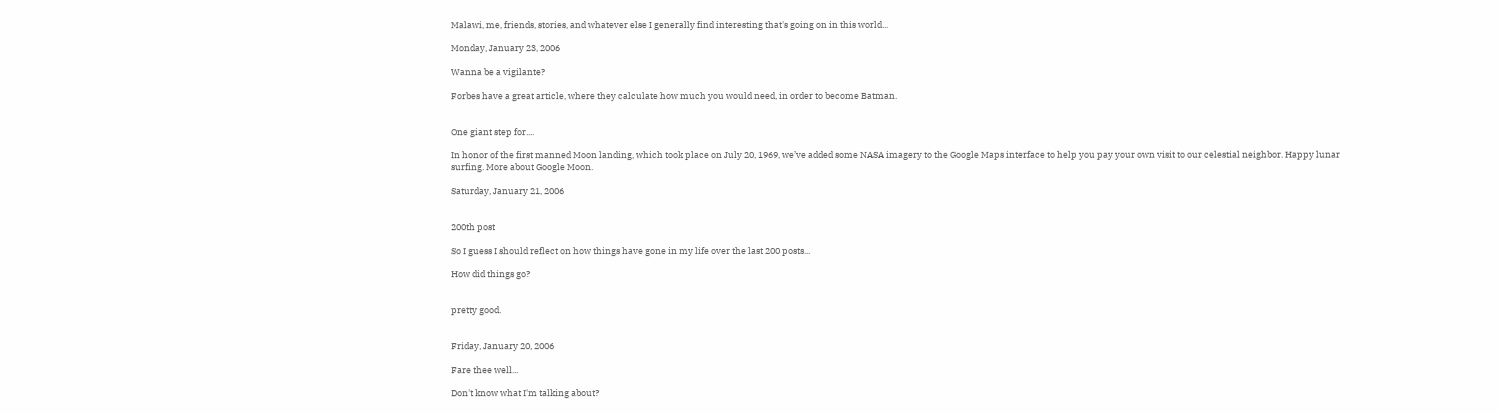Malawi, me, friends, stories, and whatever else I generally find interesting that's going on in this world...

Monday, January 23, 2006

Wanna be a vigilante?

Forbes have a great article, where they calculate how much you would need, in order to become Batman.


One giant step for....

In honor of the first manned Moon landing, which took place on July 20, 1969, we’ve added some NASA imagery to the Google Maps interface to help you pay your own visit to our celestial neighbor. Happy lunar surfing. More about Google Moon.

Saturday, January 21, 2006


200th post

So I guess I should reflect on how things have gone in my life over the last 200 posts...

How did things go?


pretty good.


Friday, January 20, 2006

Fare thee well...

Don't know what I'm talking about?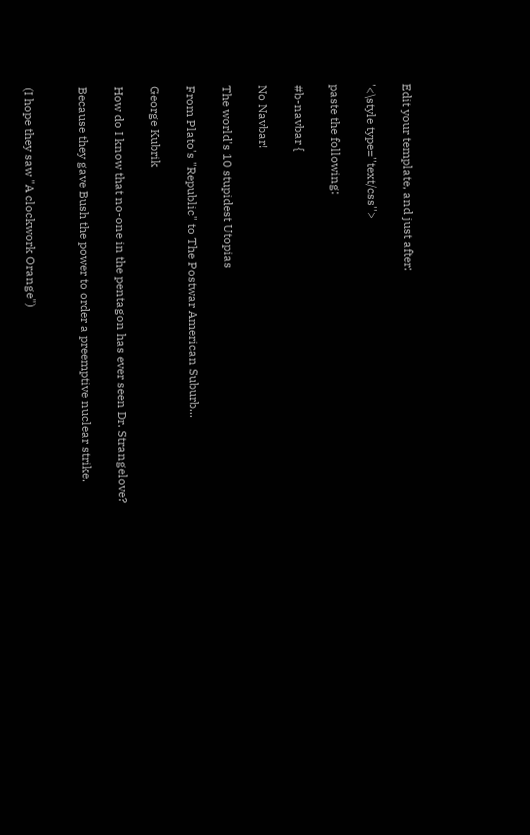Edit your template, and just after:

'<\style type=''text/css''>

paste the following:

#b-navbar {

No Navbar!

The world's 10 stupidest Utopias

From Plato's "Republic" to The Postwar American Suburb...

George Kubrik

How do I know that no-one in the pentagon has ever seen Dr. Strangelove?

Because they gave Bush the power to order a preemptive nuclear strike.


(I hope they saw "A clockwork Orange")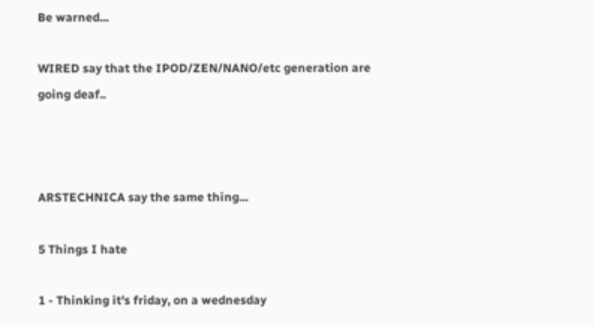Be warned...

WIRED say that the IPOD/ZEN/NANO/etc generation are going deaf..



ARSTECHNICA say the same thing...

5 Things I hate

1 - Thinking it's friday, on a wednesday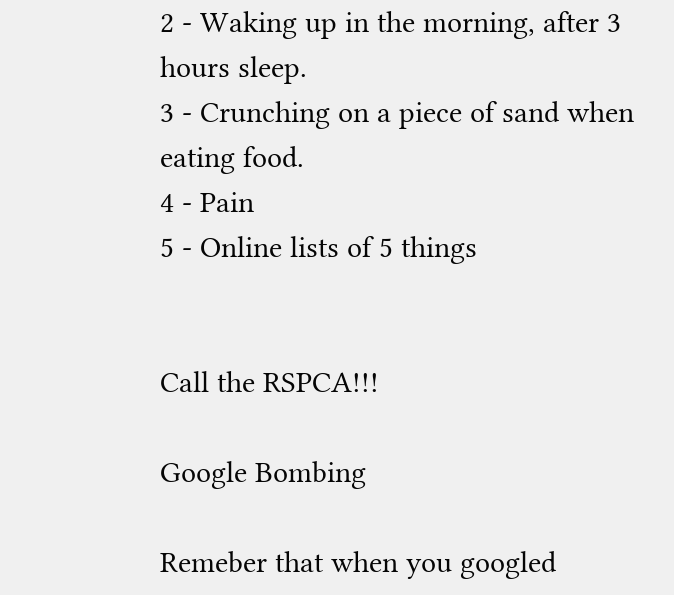2 - Waking up in the morning, after 3 hours sleep.
3 - Crunching on a piece of sand when eating food.
4 - Pain
5 - Online lists of 5 things


Call the RSPCA!!!

Google Bombing

Remeber that when you googled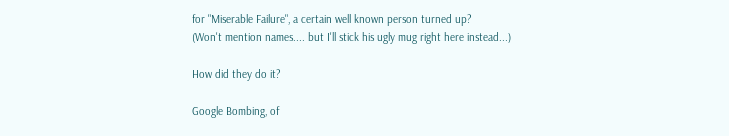for "Miserable Failure", a certain well known person turned up?
(Won't mention names.... but I'll stick his ugly mug right here instead...)

How did they do it?

Google Bombing, of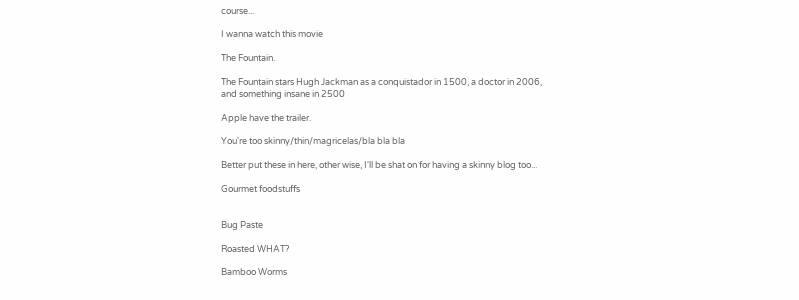course...

I wanna watch this movie

The Fountain.

The Fountain stars Hugh Jackman as a conquistador in 1500, a doctor in 2006, and something insane in 2500

Apple have the trailer.

You're too skinny/thin/magricelas/bla bla bla

Better put these in here, other wise, I'll be shat on for having a skinny blog too...

Gourmet foodstuffs


Bug Paste

Roasted WHAT?

Bamboo Worms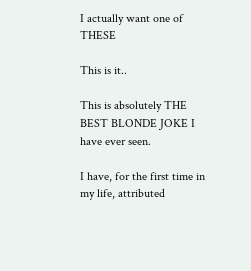I actually want one of THESE

This is it..

This is absolutely THE BEST BLONDE JOKE I have ever seen.

I have, for the first time in my life, attributed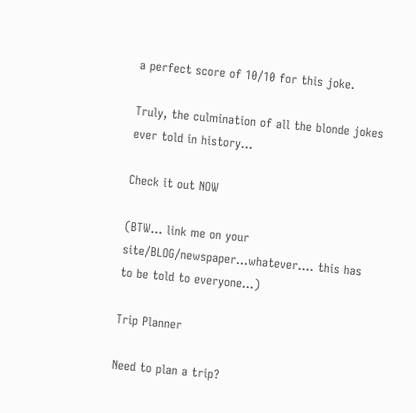a perfect score of 10/10 for this joke.

Truly, the culmination of all the blonde jokes ever told in history...

Check it out NOW

(BTW... link me on your site/BLOG/newspaper...whatever.... this has to be told to everyone...)

Trip Planner

Need to plan a trip?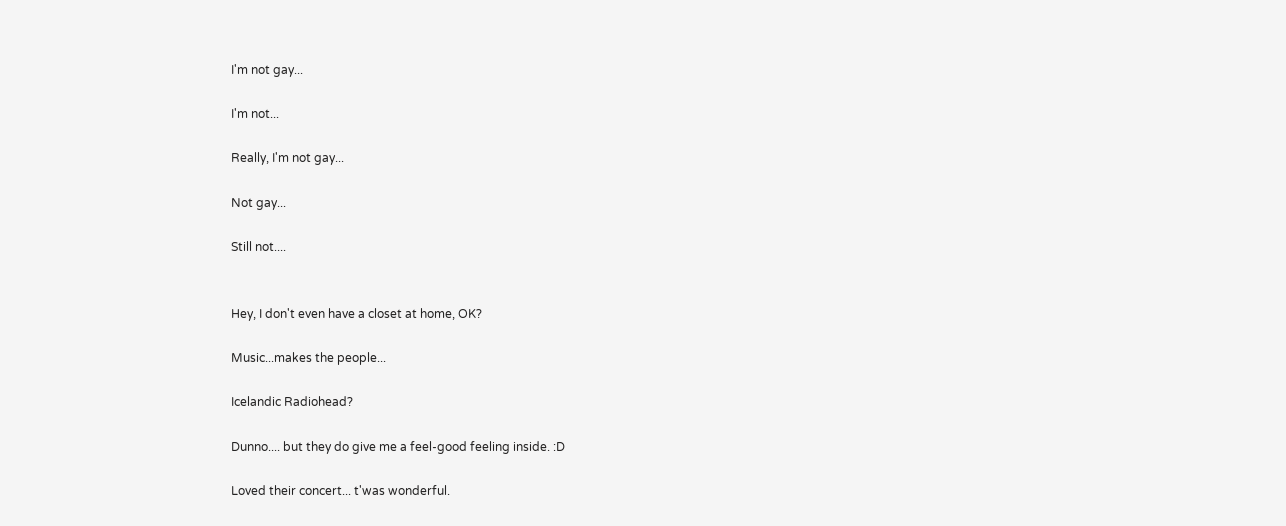I'm not gay...

I'm not...

Really, I'm not gay...

Not gay...

Still not....


Hey, I don't even have a closet at home, OK?

Music...makes the people...

Icelandic Radiohead?

Dunno.... but they do give me a feel-good feeling inside. :D

Loved their concert... t'was wonderful.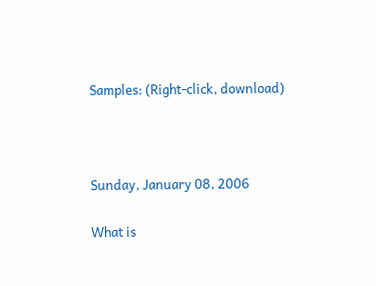Samples: (Right-click, download)



Sunday, January 08, 2006

What is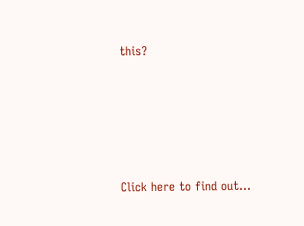this?





Click here to find out...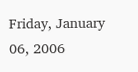Friday, January 06, 2006